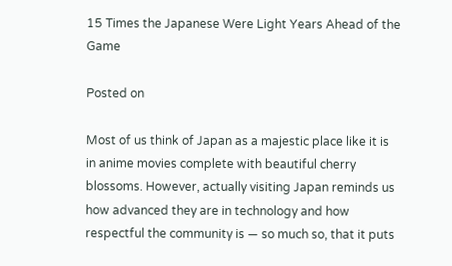15 Times the Japanese Were Light Years Ahead of the Game

Posted on

Most of us think of Japan as a majestic place like it is in anime movies complete with beautiful cherry blossoms. However, actually visiting Japan reminds us how advanced they are in technology and how respectful the community is — so much so, that it puts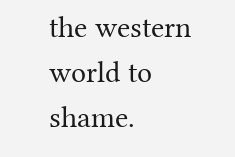the western world to shame.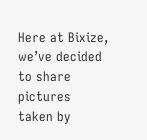Here at Bixize, we’ve decided to share pictures taken by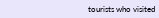tourists who visited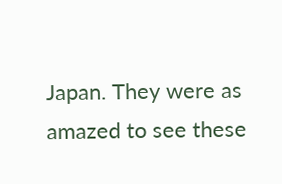Japan. They were as amazed to see these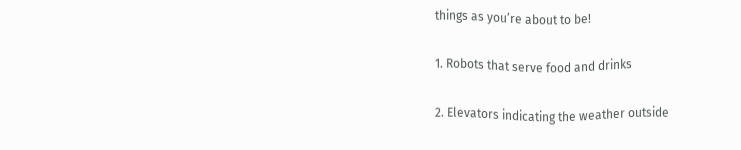things as you’re about to be!

1. Robots that serve food and drinks

2. Elevators indicating the weather outside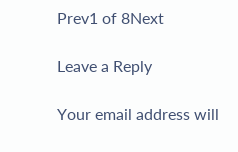Prev1 of 8Next

Leave a Reply

Your email address will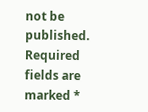not be published. Required fields are marked *